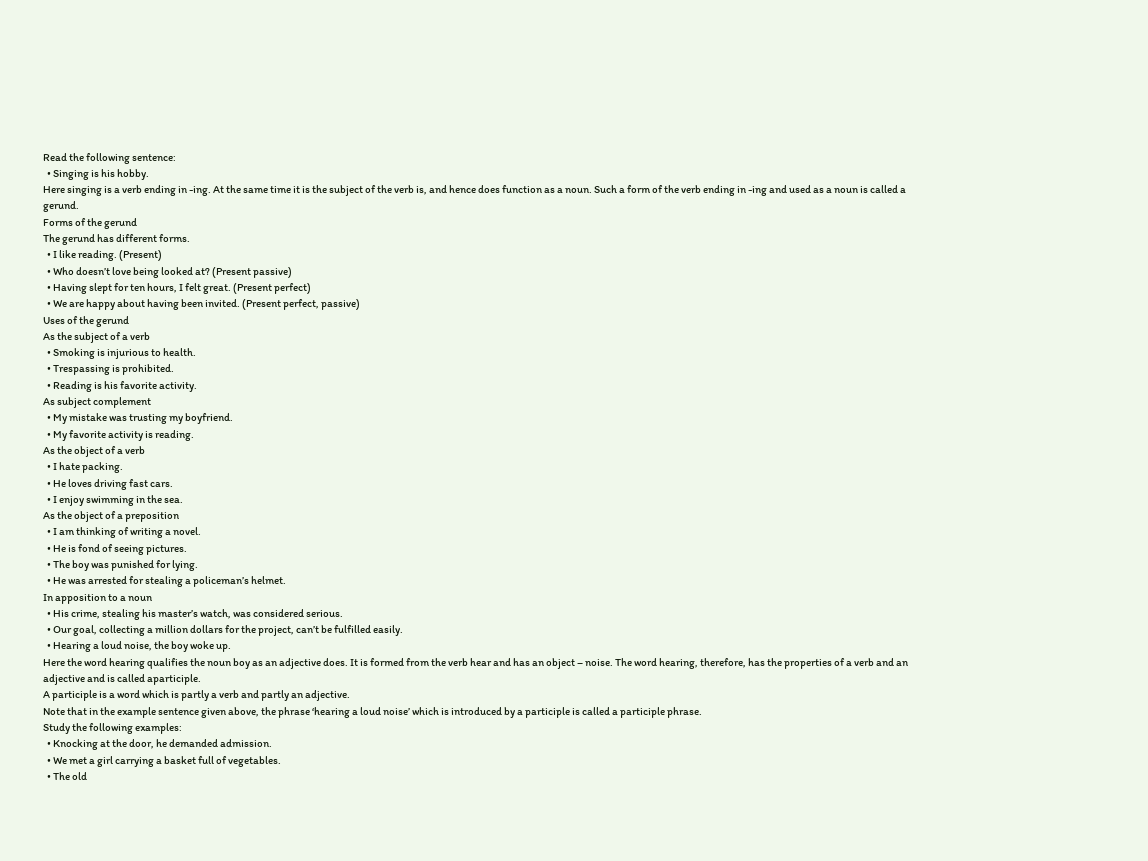Read the following sentence:
  • Singing is his hobby.
Here singing is a verb ending in -ing. At the same time it is the subject of the verb is, and hence does function as a noun. Such a form of the verb ending in -ing and used as a noun is called a gerund.
Forms of the gerund
The gerund has different forms.
  • I like reading. (Present)
  • Who doesn’t love being looked at? (Present passive)
  • Having slept for ten hours, I felt great. (Present perfect)
  • We are happy about having been invited. (Present perfect, passive)
Uses of the gerund
As the subject of a verb
  • Smoking is injurious to health.
  • Trespassing is prohibited.
  • Reading is his favorite activity.
As subject complement
  • My mistake was trusting my boyfriend.
  • My favorite activity is reading.
As the object of a verb
  • I hate packing.
  • He loves driving fast cars.
  • I enjoy swimming in the sea.
As the object of a preposition
  • I am thinking of writing a novel.
  • He is fond of seeing pictures.
  • The boy was punished for lying.
  • He was arrested for stealing a policeman’s helmet.
In apposition to a noun
  • His crime, stealing his master’s watch, was considered serious.
  • Our goal, collecting a million dollars for the project, can’t be fulfilled easily.
  • Hearing a loud noise, the boy woke up.
Here the word hearing qualifies the noun boy as an adjective does. It is formed from the verb hear and has an object – noise. The word hearing, therefore, has the properties of a verb and an adjective and is called aparticiple.
A participle is a word which is partly a verb and partly an adjective.
Note that in the example sentence given above, the phrase ‘hearing a loud noise’ which is introduced by a participle is called a participle phrase.
Study the following examples:
  • Knocking at the door, he demanded admission.
  • We met a girl carrying a basket full of vegetables.
  • The old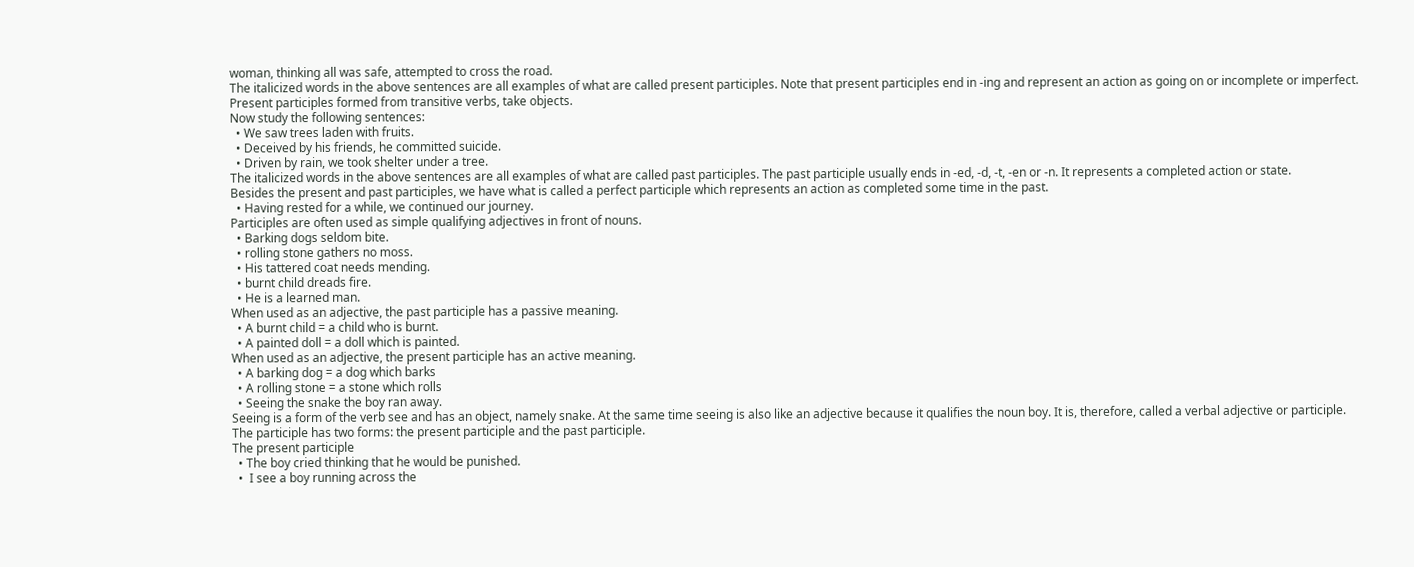woman, thinking all was safe, attempted to cross the road.
The italicized words in the above sentences are all examples of what are called present participles. Note that present participles end in -ing and represent an action as going on or incomplete or imperfect.
Present participles formed from transitive verbs, take objects.
Now study the following sentences:
  • We saw trees laden with fruits.
  • Deceived by his friends, he committed suicide.
  • Driven by rain, we took shelter under a tree.
The italicized words in the above sentences are all examples of what are called past participles. The past participle usually ends in -ed, -d, -t, -en or -n. It represents a completed action or state.
Besides the present and past participles, we have what is called a perfect participle which represents an action as completed some time in the past.
  • Having rested for a while, we continued our journey.
Participles are often used as simple qualifying adjectives in front of nouns.
  • Barking dogs seldom bite.
  • rolling stone gathers no moss.
  • His tattered coat needs mending.
  • burnt child dreads fire.
  • He is a learned man.
When used as an adjective, the past participle has a passive meaning.
  • A burnt child = a child who is burnt.
  • A painted doll = a doll which is painted.
When used as an adjective, the present participle has an active meaning.
  • A barking dog = a dog which barks
  • A rolling stone = a stone which rolls
  • Seeing the snake the boy ran away.
Seeing is a form of the verb see and has an object, namely snake. At the same time seeing is also like an adjective because it qualifies the noun boy. It is, therefore, called a verbal adjective or participle.
The participle has two forms: the present participle and the past participle.
The present participle
  • The boy cried thinking that he would be punished.
  •  I see a boy running across the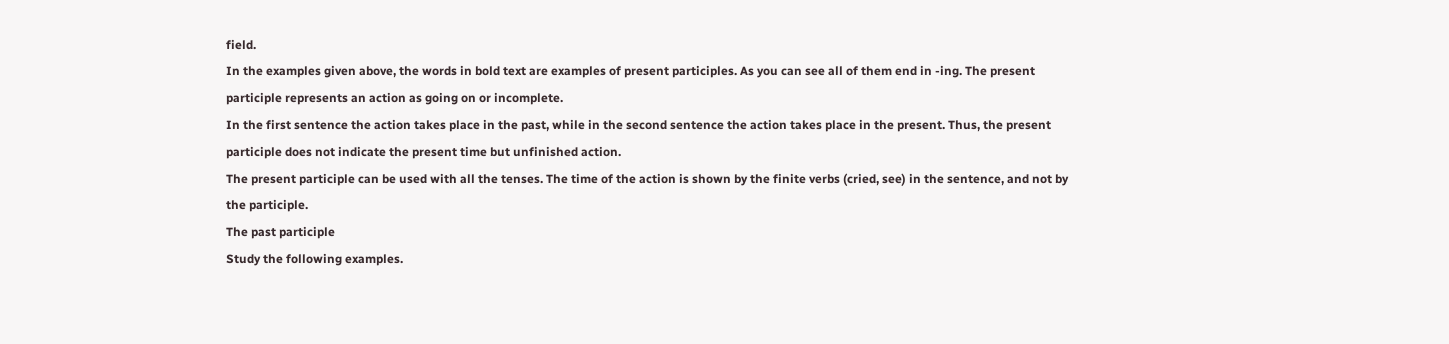field.
In the examples given above, the words in bold text are examples of present participles. As you can see all of them end in -ing. The present participle represents an action as going on or incomplete.
In the first sentence the action takes place in the past, while in the second sentence the action takes place in the present. Thus, the present participle does not indicate the present time but unfinished action.
The present participle can be used with all the tenses. The time of the action is shown by the finite verbs (cried, see) in the sentence, and not by the participle.
The past participle
Study the following examples.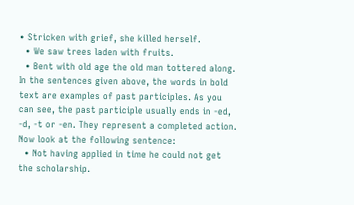• Stricken with grief, she killed herself.
  • We saw trees laden with fruits.
  • Bent with old age the old man tottered along.
In the sentences given above, the words in bold text are examples of past participles. As you can see, the past participle usually ends in -ed, -d, -t or -en. They represent a completed action.
Now look at the following sentence:
  • Not having applied in time he could not get the scholarship.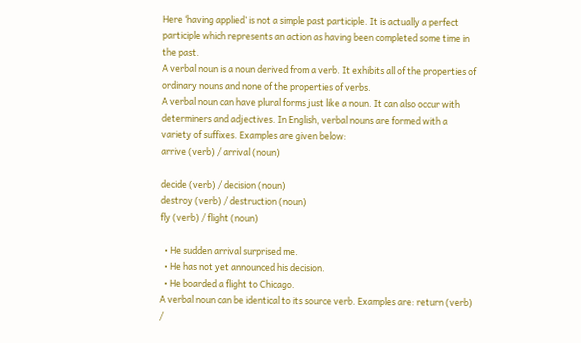Here ‘having applied’ is not a simple past participle. It is actually a perfect participle which represents an action as having been completed some time in the past.
A verbal noun is a noun derived from a verb. It exhibits all of the properties of ordinary nouns and none of the properties of verbs.
A verbal noun can have plural forms just like a noun. It can also occur with determiners and adjectives. In English, verbal nouns are formed with a variety of suffixes. Examples are given below:
arrive (verb) / arrival (noun)

decide (verb) / decision (noun)
destroy (verb) / destruction (noun)
fly (verb) / flight (noun)

  • He sudden arrival surprised me.
  • He has not yet announced his decision.
  • He boarded a flight to Chicago.
A verbal noun can be identical to its source verb. Examples are: return (verb) /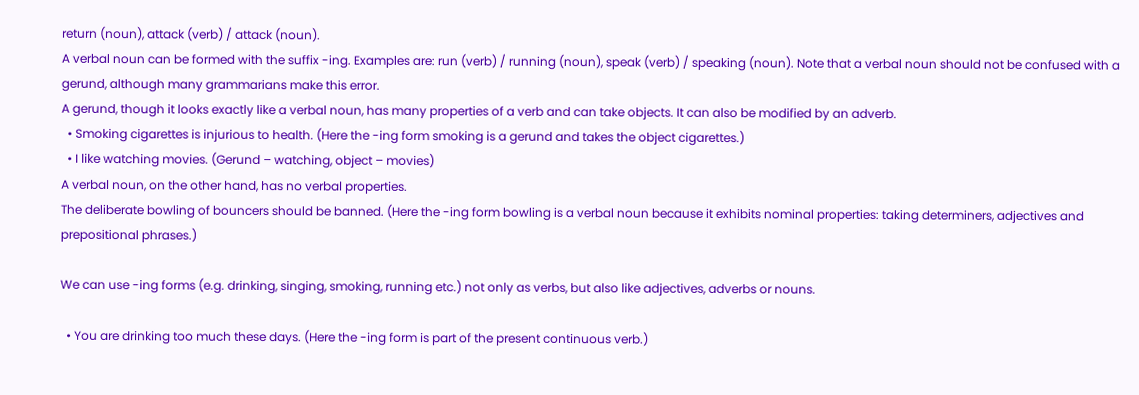return (noun), attack (verb) / attack (noun).
A verbal noun can be formed with the suffix -ing. Examples are: run (verb) / running (noun), speak (verb) / speaking (noun). Note that a verbal noun should not be confused with a gerund, although many grammarians make this error.
A gerund, though it looks exactly like a verbal noun, has many properties of a verb and can take objects. It can also be modified by an adverb.
  • Smoking cigarettes is injurious to health. (Here the -ing form smoking is a gerund and takes the object cigarettes.)
  • I like watching movies. (Gerund – watching, object – movies)
A verbal noun, on the other hand, has no verbal properties.
The deliberate bowling of bouncers should be banned. (Here the -ing form bowling is a verbal noun because it exhibits nominal properties: taking determiners, adjectives and prepositional phrases.)

We can use -ing forms (e.g. drinking, singing, smoking, running etc.) not only as verbs, but also like adjectives, adverbs or nouns.

  • You are drinking too much these days. (Here the -ing form is part of the present continuous verb.)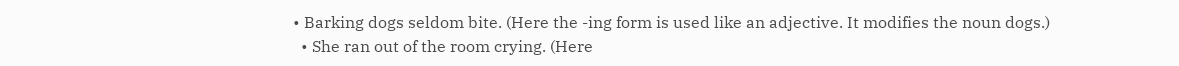• Barking dogs seldom bite. (Here the -ing form is used like an adjective. It modifies the noun dogs.)
  • She ran out of the room crying. (Here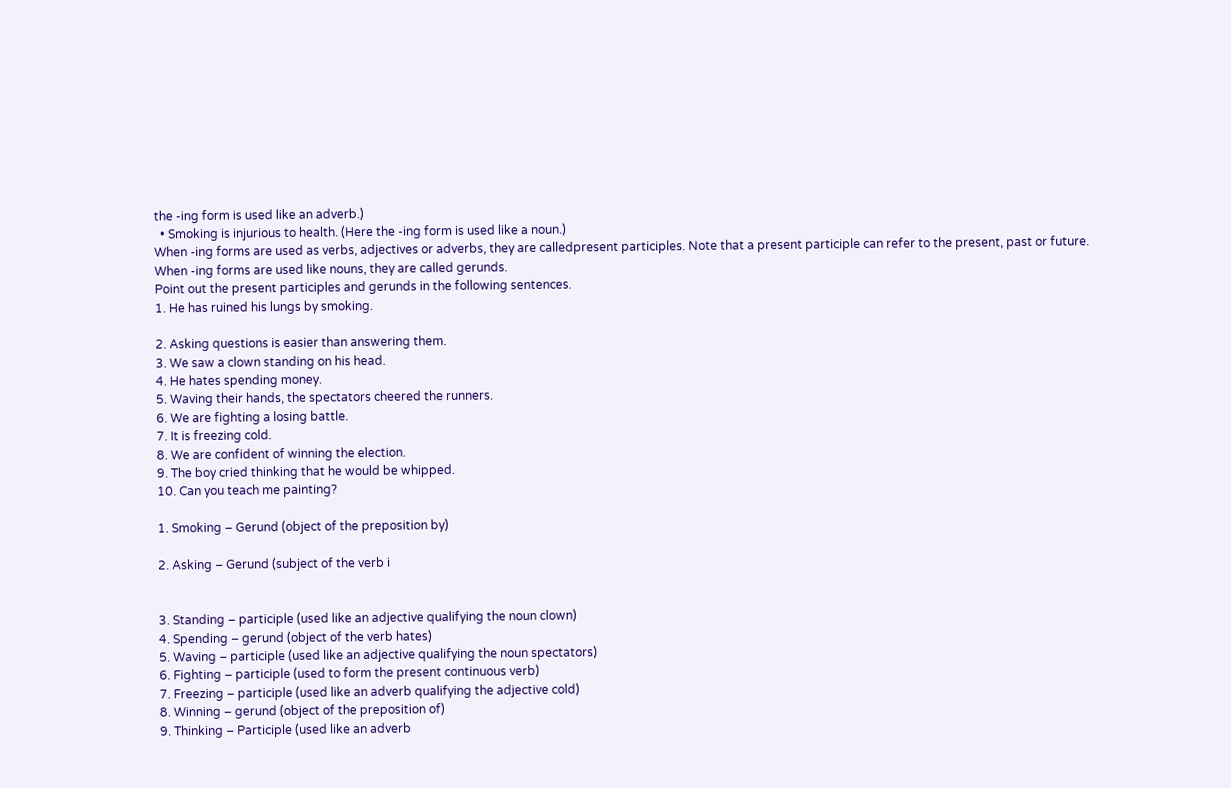the -ing form is used like an adverb.)
  • Smoking is injurious to health. (Here the -ing form is used like a noun.)
When -ing forms are used as verbs, adjectives or adverbs, they are calledpresent participles. Note that a present participle can refer to the present, past or future.
When -ing forms are used like nouns, they are called gerunds.
Point out the present participles and gerunds in the following sentences.
1. He has ruined his lungs by smoking.

2. Asking questions is easier than answering them.
3. We saw a clown standing on his head.
4. He hates spending money.
5. Waving their hands, the spectators cheered the runners.
6. We are fighting a losing battle.
7. It is freezing cold.
8. We are confident of winning the election.
9. The boy cried thinking that he would be whipped.
10. Can you teach me painting?

1. Smoking – Gerund (object of the preposition by)

2. Asking – Gerund (subject of the verb i


3. Standing – participle (used like an adjective qualifying the noun clown)
4. Spending – gerund (object of the verb hates)
5. Waving – participle (used like an adjective qualifying the noun spectators)
6. Fighting – participle (used to form the present continuous verb)
7. Freezing – participle (used like an adverb qualifying the adjective cold)
8. Winning – gerund (object of the preposition of)
9. Thinking – Participle (used like an adverb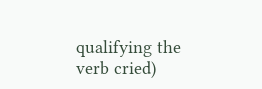qualifying the verb cried)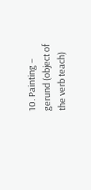10. Painting – gerund (object of the verb teach)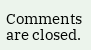Comments are closed.